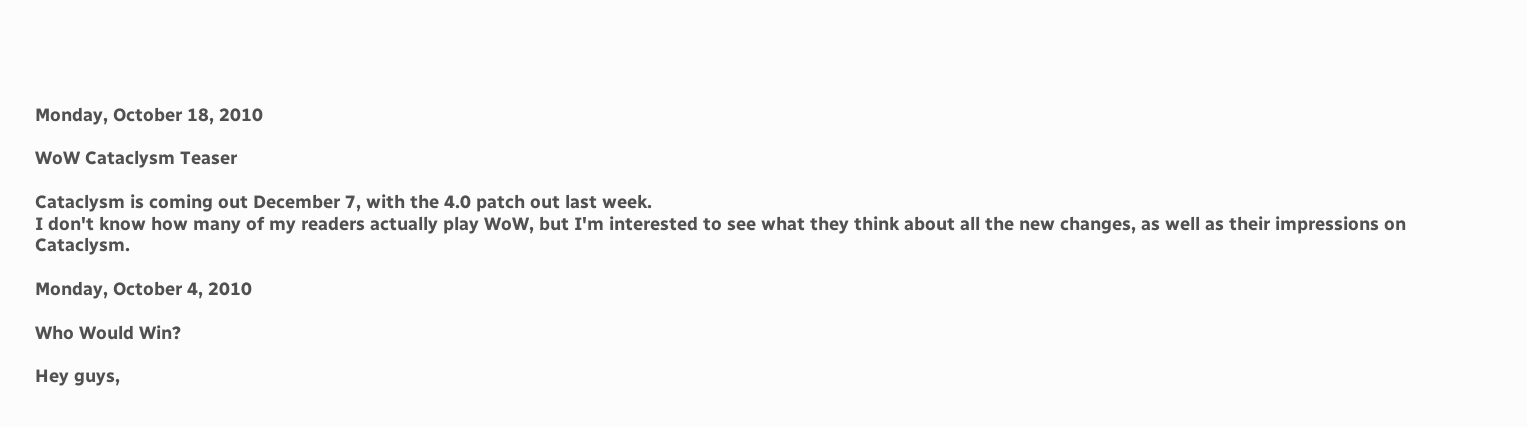Monday, October 18, 2010

WoW Cataclysm Teaser

Cataclysm is coming out December 7, with the 4.0 patch out last week.
I don't know how many of my readers actually play WoW, but I'm interested to see what they think about all the new changes, as well as their impressions on Cataclysm.

Monday, October 4, 2010

Who Would Win?

Hey guys,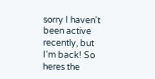sorry I haven't been active recently, but I'm back! So heres the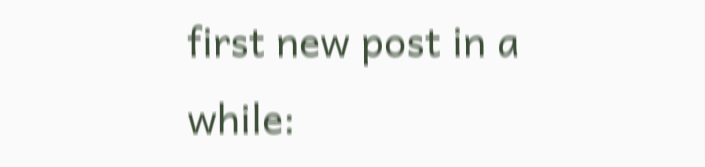first new post in a while: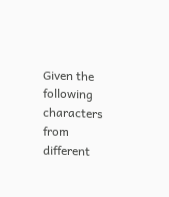Given the following characters from different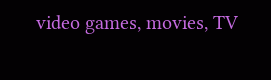video games, movies, TV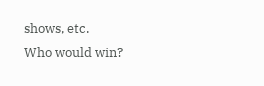shows, etc.
Who would win?